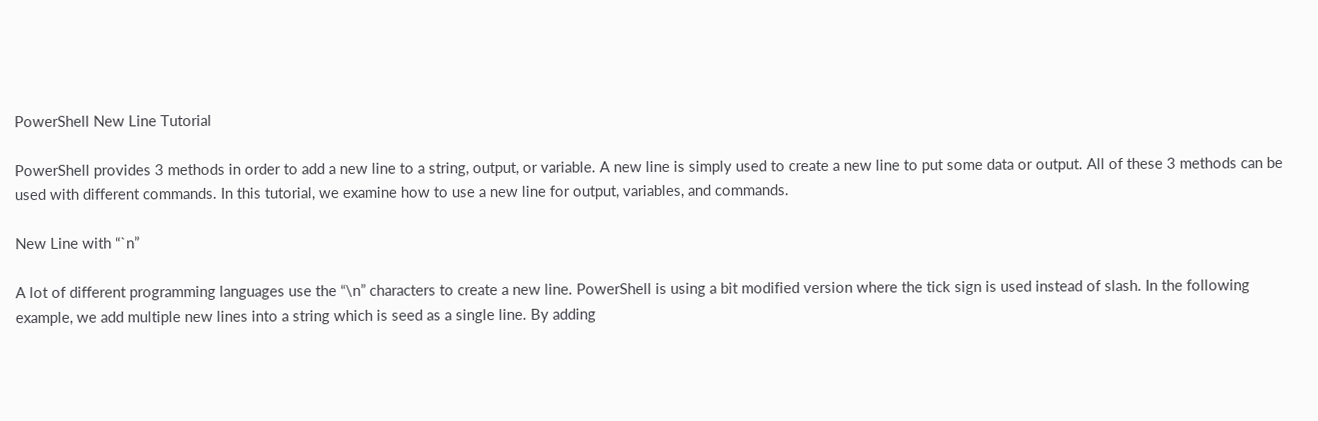PowerShell New Line Tutorial

PowerShell provides 3 methods in order to add a new line to a string, output, or variable. A new line is simply used to create a new line to put some data or output. All of these 3 methods can be used with different commands. In this tutorial, we examine how to use a new line for output, variables, and commands.

New Line with “`n”

A lot of different programming languages use the “\n” characters to create a new line. PowerShell is using a bit modified version where the tick sign is used instead of slash. In the following example, we add multiple new lines into a string which is seed as a single line. By adding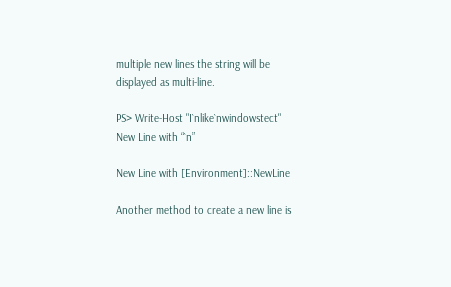multiple new lines the string will be displayed as multi-line.

PS> Write-Host "I`nlike`nwindowstect"
New Line with “`n”

New Line with [Environment]::NewLine

Another method to create a new line is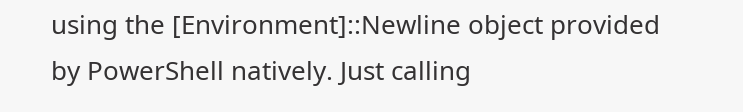using the [Environment]::Newline object provided by PowerShell natively. Just calling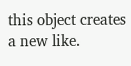this object creates a new like.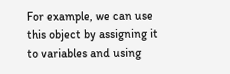For example, we can use this object by assigning it to variables and using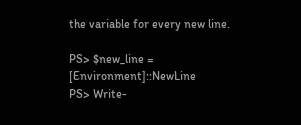the variable for every new line.

PS> $new_line = [Environment]::NewLine
PS> Write-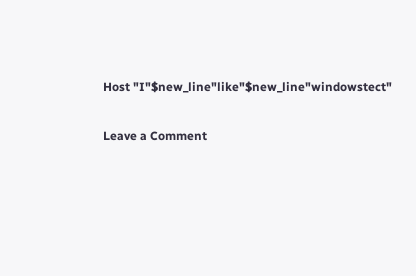Host "I"$new_line"like"$new_line"windowstect"

Leave a Comment